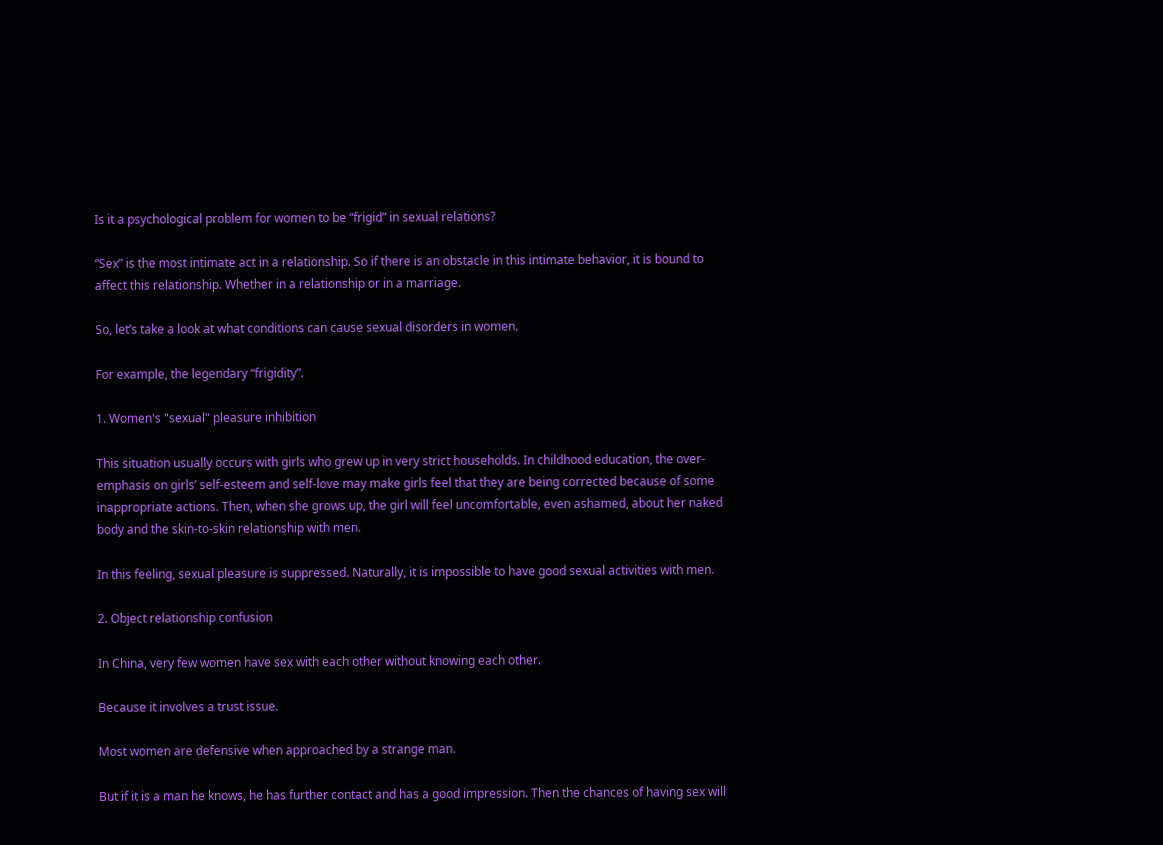Is it a psychological problem for women to be “frigid” in sexual relations?

“Sex” is the most intimate act in a relationship. So if there is an obstacle in this intimate behavior, it is bound to affect this relationship. Whether in a relationship or in a marriage.

So, let’s take a look at what conditions can cause sexual disorders in women.

For example, the legendary “frigidity”.

1. Women's "sexual" pleasure inhibition

This situation usually occurs with girls who grew up in very strict households. In childhood education, the over-emphasis on girls’ self-esteem and self-love may make girls feel that they are being corrected because of some inappropriate actions. Then, when she grows up, the girl will feel uncomfortable, even ashamed, about her naked body and the skin-to-skin relationship with men.

In this feeling, sexual pleasure is suppressed. Naturally, it is impossible to have good sexual activities with men.

2. Object relationship confusion

In China, very few women have sex with each other without knowing each other.

Because it involves a trust issue.

Most women are defensive when approached by a strange man.

But if it is a man he knows, he has further contact and has a good impression. Then the chances of having sex will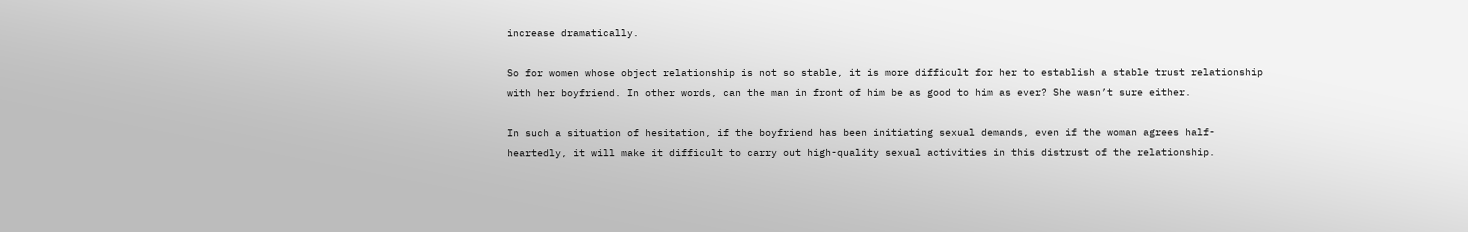increase dramatically.

So for women whose object relationship is not so stable, it is more difficult for her to establish a stable trust relationship with her boyfriend. In other words, can the man in front of him be as good to him as ever? She wasn’t sure either.

In such a situation of hesitation, if the boyfriend has been initiating sexual demands, even if the woman agrees half-heartedly, it will make it difficult to carry out high-quality sexual activities in this distrust of the relationship.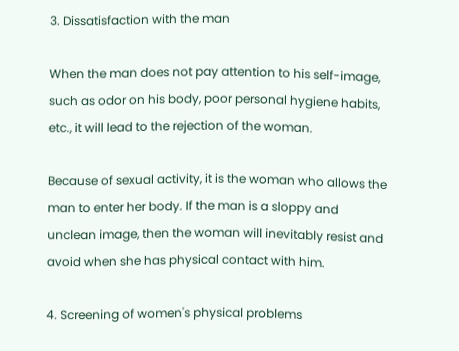3. Dissatisfaction with the man

When the man does not pay attention to his self-image, such as odor on his body, poor personal hygiene habits, etc., it will lead to the rejection of the woman.

Because of sexual activity, it is the woman who allows the man to enter her body. If the man is a sloppy and unclean image, then the woman will inevitably resist and avoid when she has physical contact with him.

4. Screening of women's physical problems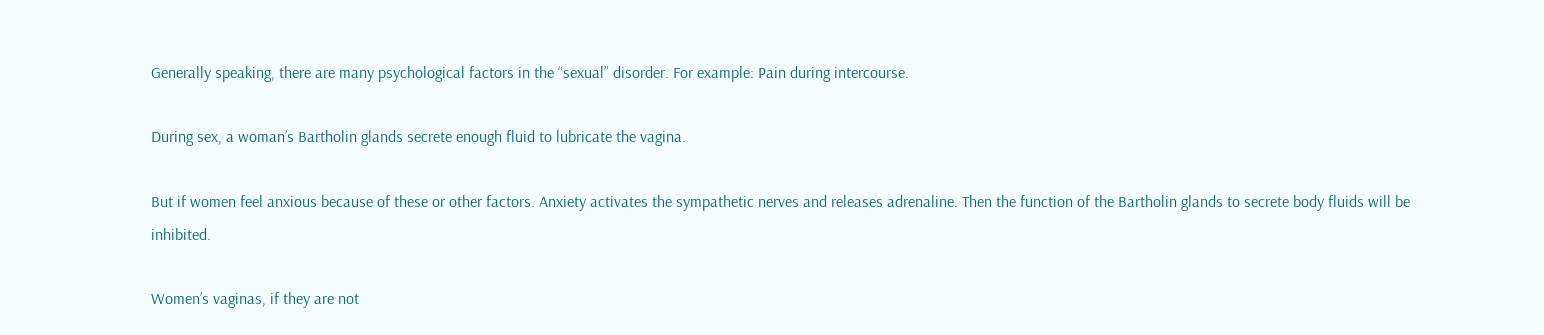Generally speaking, there are many psychological factors in the “sexual” disorder. For example: Pain during intercourse.

During sex, a woman’s Bartholin glands secrete enough fluid to lubricate the vagina.

But if women feel anxious because of these or other factors. Anxiety activates the sympathetic nerves and releases adrenaline. Then the function of the Bartholin glands to secrete body fluids will be inhibited.

Women’s vaginas, if they are not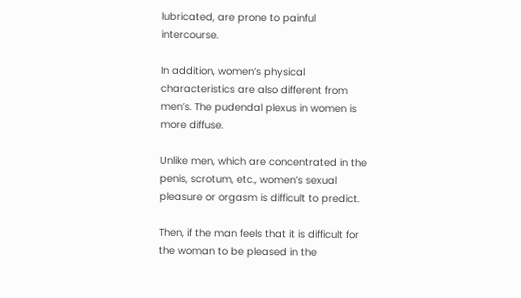lubricated, are prone to painful intercourse.

In addition, women’s physical characteristics are also different from men’s. The pudendal plexus in women is more diffuse.

Unlike men, which are concentrated in the penis, scrotum, etc., women’s sexual pleasure or orgasm is difficult to predict.

Then, if the man feels that it is difficult for the woman to be pleased in the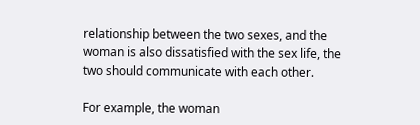relationship between the two sexes, and the woman is also dissatisfied with the sex life, the two should communicate with each other.

For example, the woman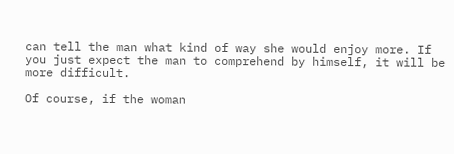can tell the man what kind of way she would enjoy more. If you just expect the man to comprehend by himself, it will be more difficult.

Of course, if the woman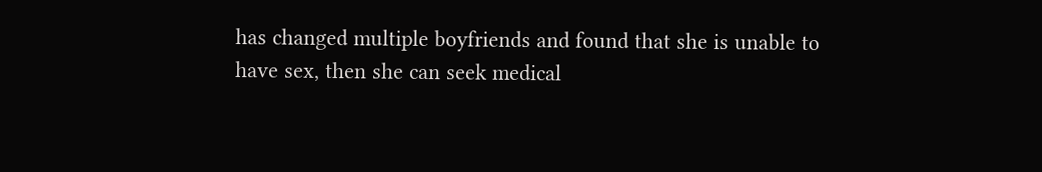has changed multiple boyfriends and found that she is unable to have sex, then she can seek medical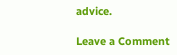advice.

Leave a Comment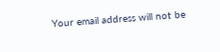Your email address will not be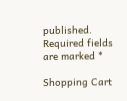published. Required fields are marked *

Shopping Cart